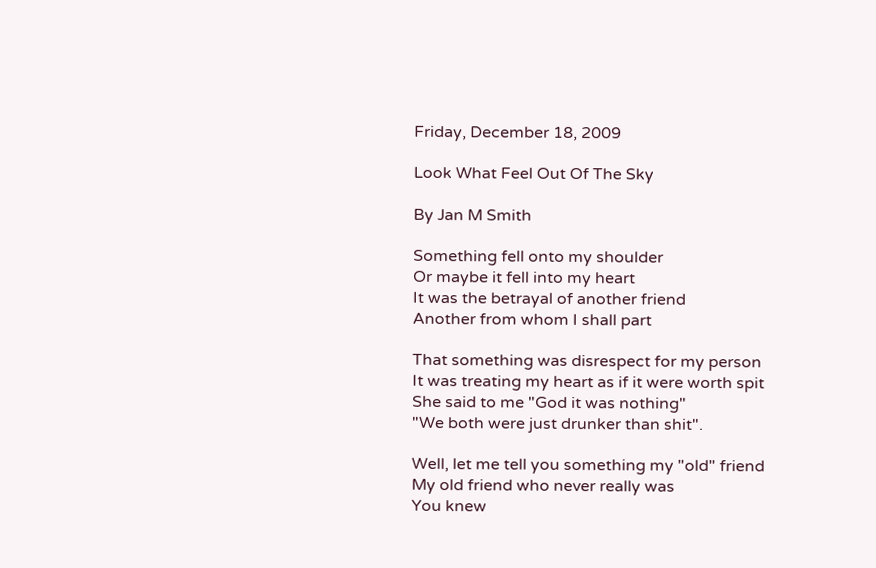Friday, December 18, 2009

Look What Feel Out Of The Sky

By Jan M Smith

Something fell onto my shoulder
Or maybe it fell into my heart
It was the betrayal of another friend
Another from whom I shall part

That something was disrespect for my person
It was treating my heart as if it were worth spit
She said to me "God it was nothing"
"We both were just drunker than shit".

Well, let me tell you something my "old" friend
My old friend who never really was
You knew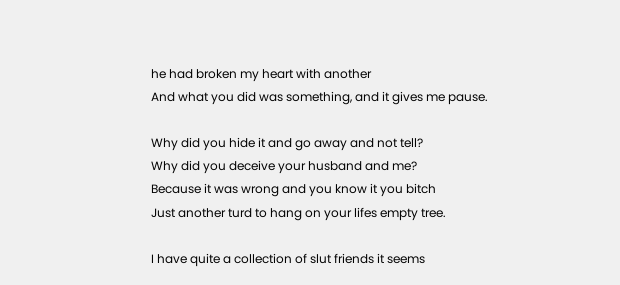he had broken my heart with another
And what you did was something, and it gives me pause.

Why did you hide it and go away and not tell?
Why did you deceive your husband and me?
Because it was wrong and you know it you bitch
Just another turd to hang on your lifes empty tree.

I have quite a collection of slut friends it seems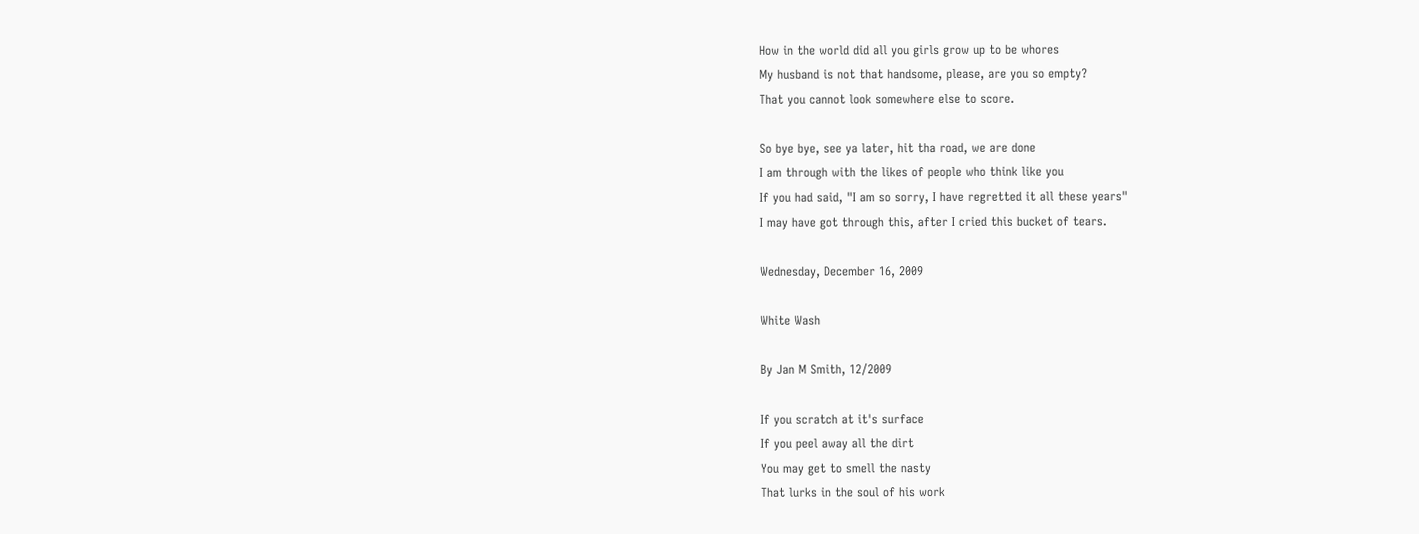How in the world did all you girls grow up to be whores
My husband is not that handsome, please, are you so empty?
That you cannot look somewhere else to score.

So bye bye, see ya later, hit tha road, we are done
I am through with the likes of people who think like you
If you had said, "I am so sorry, I have regretted it all these years"
I may have got through this, after I cried this bucket of tears.

Wednesday, December 16, 2009

White Wash

By Jan M Smith, 12/2009

If you scratch at it's surface
If you peel away all the dirt
You may get to smell the nasty
That lurks in the soul of his work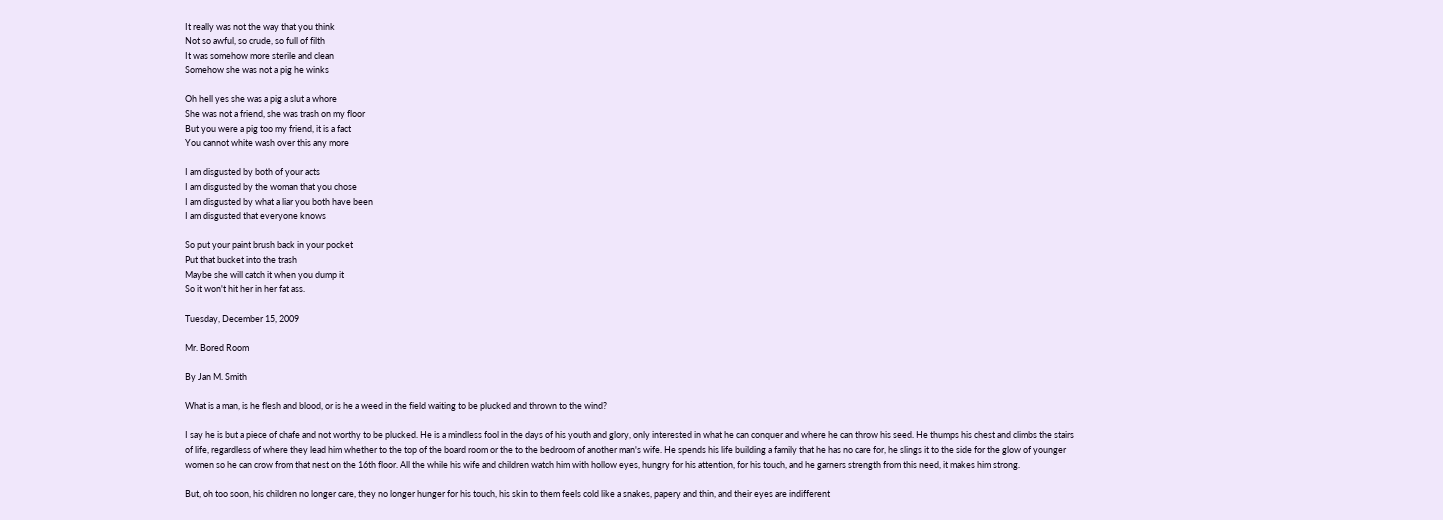It really was not the way that you think
Not so awful, so crude, so full of filth
It was somehow more sterile and clean
Somehow she was not a pig he winks

Oh hell yes she was a pig a slut a whore
She was not a friend, she was trash on my floor
But you were a pig too my friend, it is a fact
You cannot white wash over this any more

I am disgusted by both of your acts
I am disgusted by the woman that you chose
I am disgusted by what a liar you both have been
I am disgusted that everyone knows

So put your paint brush back in your pocket
Put that bucket into the trash
Maybe she will catch it when you dump it
So it won't hit her in her fat ass.

Tuesday, December 15, 2009

Mr. Bored Room

By Jan M. Smith

What is a man, is he flesh and blood, or is he a weed in the field waiting to be plucked and thrown to the wind?

I say he is but a piece of chafe and not worthy to be plucked. He is a mindless fool in the days of his youth and glory, only interested in what he can conquer and where he can throw his seed. He thumps his chest and climbs the stairs of life, regardless of where they lead him whether to the top of the board room or the to the bedroom of another man's wife. He spends his life building a family that he has no care for, he slings it to the side for the glow of younger women so he can crow from that nest on the 16th floor. All the while his wife and children watch him with hollow eyes, hungry for his attention, for his touch, and he garners strength from this need, it makes him strong.

But, oh too soon, his children no longer care, they no longer hunger for his touch, his skin to them feels cold like a snakes, papery and thin, and their eyes are indifferent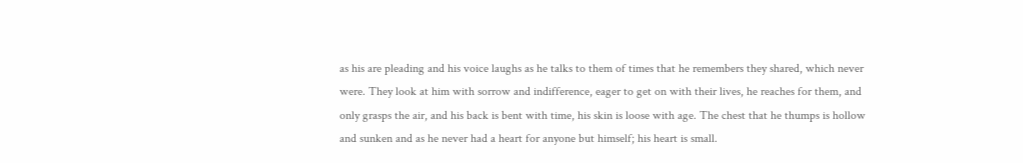as his are pleading and his voice laughs as he talks to them of times that he remembers they shared, which never were. They look at him with sorrow and indifference, eager to get on with their lives, he reaches for them, and only grasps the air, and his back is bent with time, his skin is loose with age. The chest that he thumps is hollow and sunken and as he never had a heart for anyone but himself; his heart is small.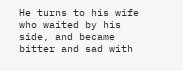He turns to his wife who waited by his side, and became bitter and sad with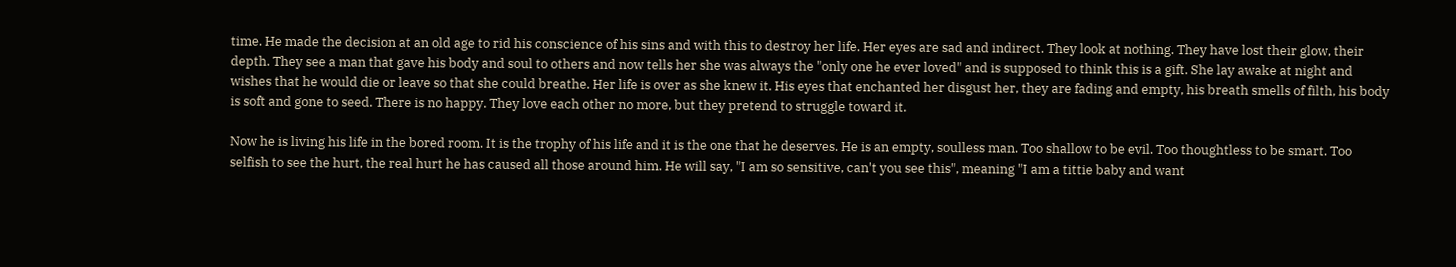time. He made the decision at an old age to rid his conscience of his sins and with this to destroy her life. Her eyes are sad and indirect. They look at nothing. They have lost their glow, their depth. They see a man that gave his body and soul to others and now tells her she was always the "only one he ever loved" and is supposed to think this is a gift. She lay awake at night and wishes that he would die or leave so that she could breathe. Her life is over as she knew it. His eyes that enchanted her disgust her, they are fading and empty, his breath smells of filth, his body is soft and gone to seed. There is no happy. They love each other no more, but they pretend to struggle toward it.

Now he is living his life in the bored room. It is the trophy of his life and it is the one that he deserves. He is an empty, soulless man. Too shallow to be evil. Too thoughtless to be smart. Too selfish to see the hurt, the real hurt he has caused all those around him. He will say, "I am so sensitive, can't you see this", meaning "I am a tittie baby and want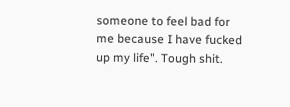someone to feel bad for me because I have fucked up my life". Tough shit.